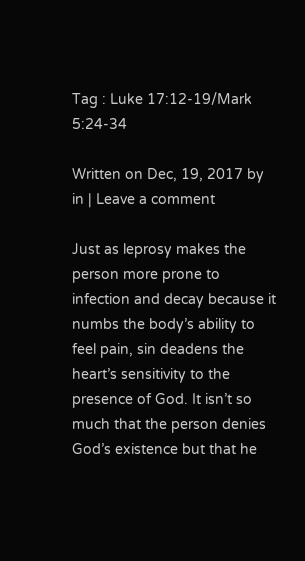Tag : Luke 17:12-19/Mark 5:24-34

Written on Dec, 19, 2017 by in | Leave a comment

Just as leprosy makes the person more prone to infection and decay because it numbs the body’s ability to feel pain, sin deadens the heart’s sensitivity to the presence of God. It isn’t so much that the person denies God’s existence but that he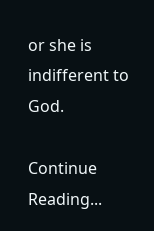or she is indifferent to God.

Continue Reading...